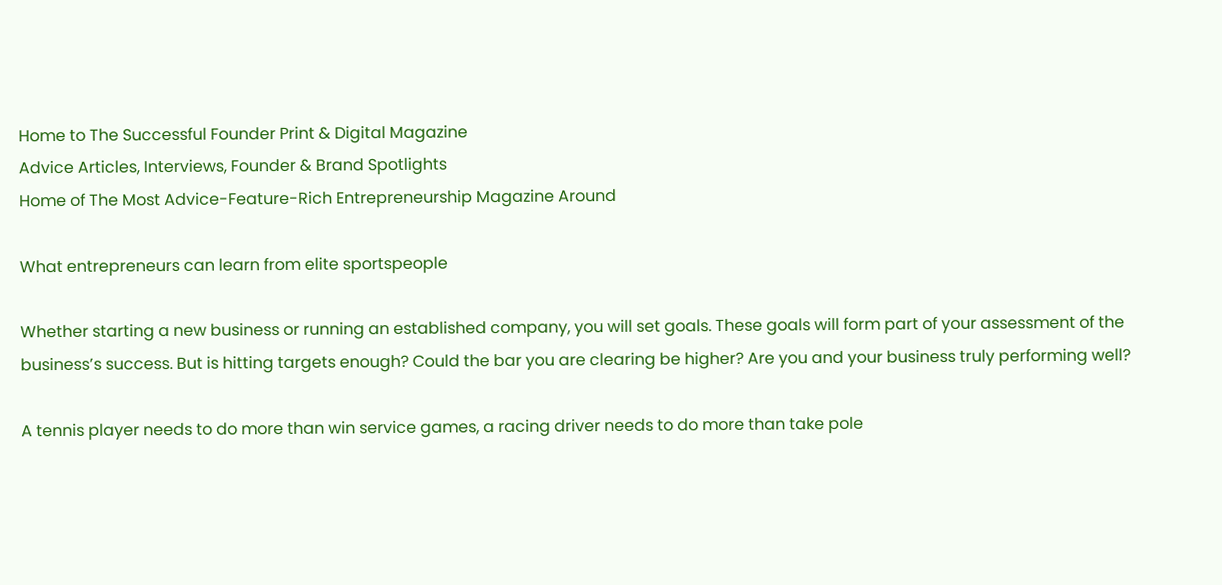Home to The Successful Founder Print & Digital Magazine
Advice Articles, Interviews, Founder & Brand Spotlights
Home of The Most Advice-Feature-Rich Entrepreneurship Magazine Around

What entrepreneurs can learn from elite sportspeople

Whether starting a new business or running an established company, you will set goals. These goals will form part of your assessment of the business’s success. But is hitting targets enough? Could the bar you are clearing be higher? Are you and your business truly performing well?

A tennis player needs to do more than win service games, a racing driver needs to do more than take pole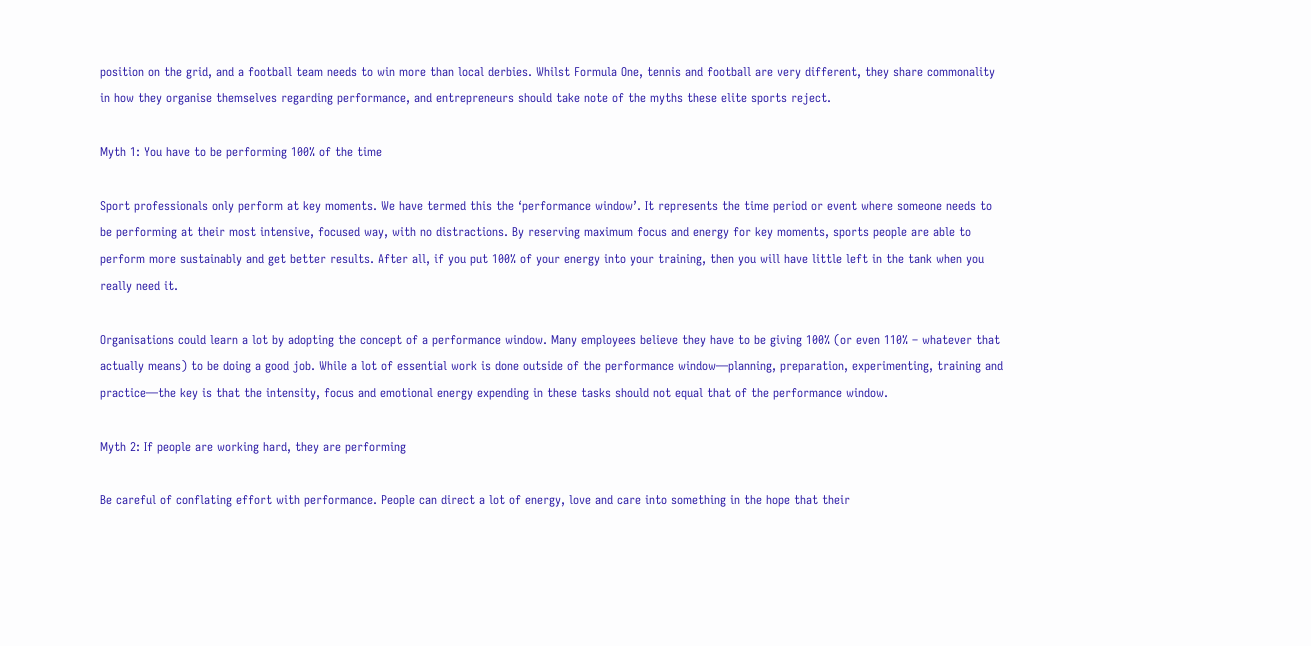position on the grid, and a football team needs to win more than local derbies. Whilst Formula One, tennis and football are very different, they share commonality in how they organise themselves regarding performance, and entrepreneurs should take note of the myths these elite sports reject.

Myth 1: You have to be performing 100% of the time

Sport professionals only perform at key moments. We have termed this the ‘performance window’. It represents the time period or event where someone needs to be performing at their most intensive, focused way, with no distractions. By reserving maximum focus and energy for key moments, sports people are able to perform more sustainably and get better results. After all, if you put 100% of your energy into your training, then you will have little left in the tank when you really need it.

Organisations could learn a lot by adopting the concept of a performance window. Many employees believe they have to be giving 100% (or even 110% – whatever that actually means) to be doing a good job. While a lot of essential work is done outside of the performance window—planning, preparation, experimenting, training and practice—the key is that the intensity, focus and emotional energy expending in these tasks should not equal that of the performance window.

Myth 2: If people are working hard, they are performing

Be careful of conflating effort with performance. People can direct a lot of energy, love and care into something in the hope that their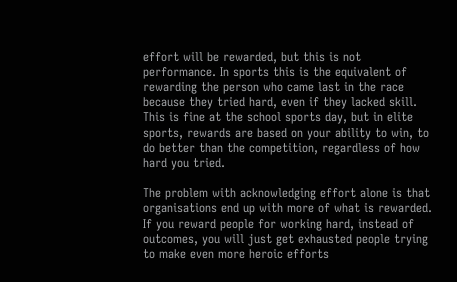effort will be rewarded, but this is not performance. In sports this is the equivalent of rewarding the person who came last in the race because they tried hard, even if they lacked skill. This is fine at the school sports day, but in elite sports, rewards are based on your ability to win, to do better than the competition, regardless of how hard you tried.

The problem with acknowledging effort alone is that organisations end up with more of what is rewarded. If you reward people for working hard, instead of outcomes, you will just get exhausted people trying to make even more heroic efforts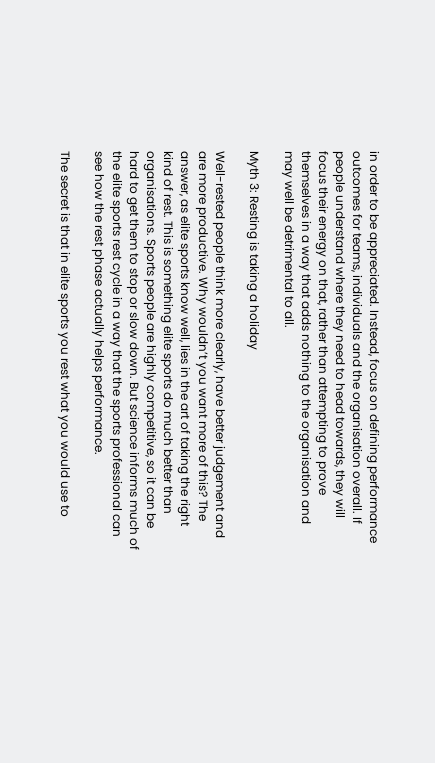in order to be appreciated. Instead, focus on defining performance outcomes for teams, individuals and the organisation overall. If people understand where they need to head towards, they will focus their energy on that, rather than attempting to prove themselves in a way that adds nothing to the organisation and may well be detrimental to all.

Myth 3: Resting is taking a holiday

Well-rested people think more clearly, have better judgement and are more productive. Why wouldn’t you want more of this? The answer, as elite sports know well, lies in the art of taking the right kind of rest. This is something elite sports do much better than organisations. Sports people are highly competitive, so it can be hard to get them to stop or slow down. But science informs much of the elite sports rest cycle in a way that the sports professional can see how the rest phase actually helps performance.

The secret is that in elite sports you rest what you would use to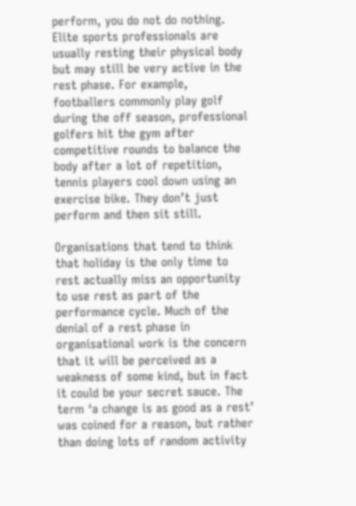perform, you do not do nothing. Elite sports professionals are usually resting their physical body but may still be very active in the rest phase. For example, footballers commonly play golf during the off season, professional golfers hit the gym after competitive rounds to balance the body after a lot of repetition, tennis players cool down using an exercise bike. They don’t just perform and then sit still.

Organisations that tend to think that holiday is the only time to rest actually miss an opportunity to use rest as part of the performance cycle. Much of the denial of a rest phase in organisational work is the concern that it will be perceived as a weakness of some kind, but in fact it could be your secret sauce. The term ‘a change is as good as a rest’ was coined for a reason, but rather than doing lots of random activity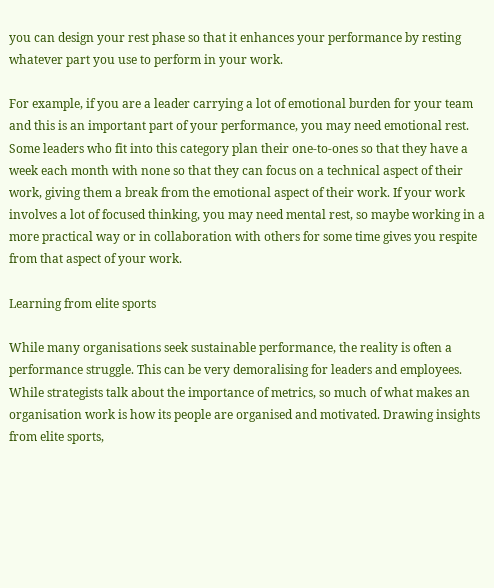you can design your rest phase so that it enhances your performance by resting whatever part you use to perform in your work.

For example, if you are a leader carrying a lot of emotional burden for your team and this is an important part of your performance, you may need emotional rest. Some leaders who fit into this category plan their one-to-ones so that they have a week each month with none so that they can focus on a technical aspect of their work, giving them a break from the emotional aspect of their work. If your work involves a lot of focused thinking, you may need mental rest, so maybe working in a more practical way or in collaboration with others for some time gives you respite from that aspect of your work.

Learning from elite sports

While many organisations seek sustainable performance, the reality is often a performance struggle. This can be very demoralising for leaders and employees. While strategists talk about the importance of metrics, so much of what makes an organisation work is how its people are organised and motivated. Drawing insights from elite sports,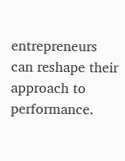entrepreneurs can reshape their approach to performance.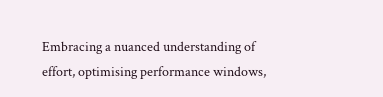Embracing a nuanced understanding of effort, optimising performance windows,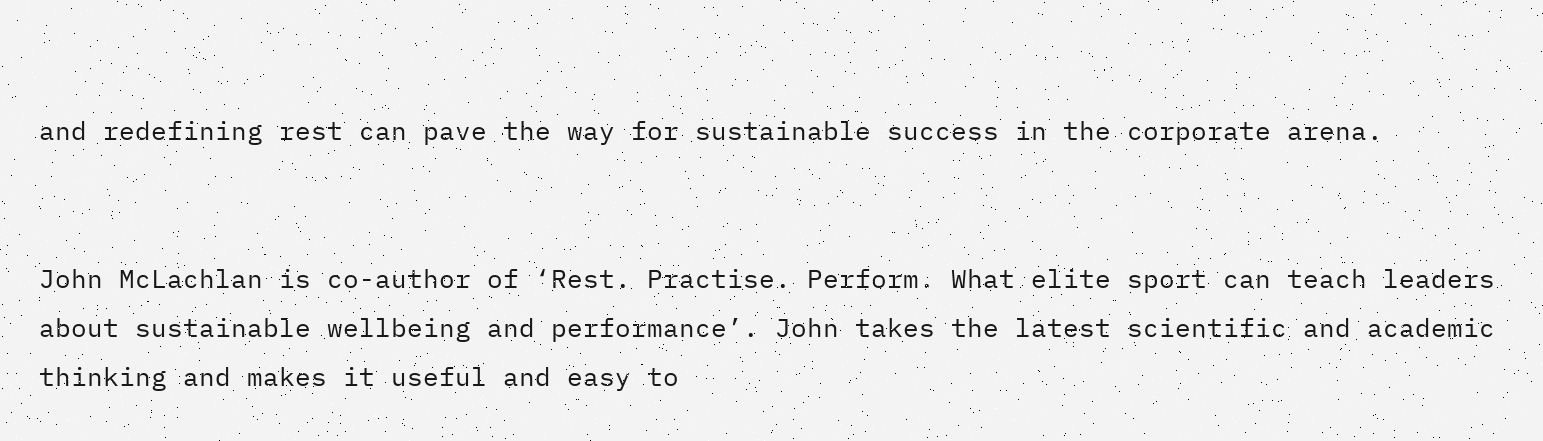and redefining rest can pave the way for sustainable success in the corporate arena.


John McLachlan is co-author of ‘Rest. Practise. Perform. What elite sport can teach leaders about sustainable wellbeing and performance’. John takes the latest scientific and academic thinking and makes it useful and easy to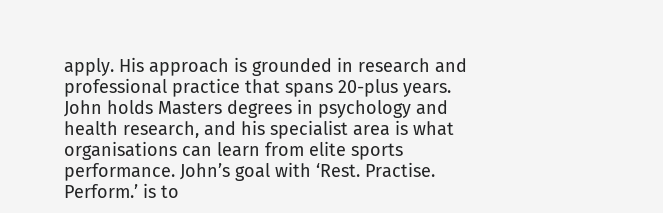apply. His approach is grounded in research and professional practice that spans 20-plus years. John holds Masters degrees in psychology and health research, and his specialist area is what organisations can learn from elite sports performance. John’s goal with ‘Rest. Practise. Perform.’ is to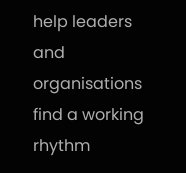help leaders and organisations find a working rhythm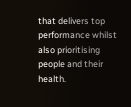that delivers top performance whilst also prioritising people and their health.